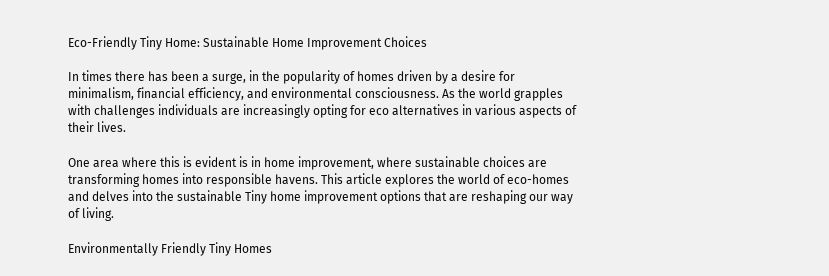Eco-Friendly Tiny Home: Sustainable Home Improvement Choices

In times there has been a surge, in the popularity of homes driven by a desire for minimalism, financial efficiency, and environmental consciousness. As the world grapples with challenges individuals are increasingly opting for eco alternatives in various aspects of their lives.

One area where this is evident is in home improvement, where sustainable choices are transforming homes into responsible havens. This article explores the world of eco-homes and delves into the sustainable Tiny home improvement options that are reshaping our way of living.

Environmentally Friendly Tiny Homes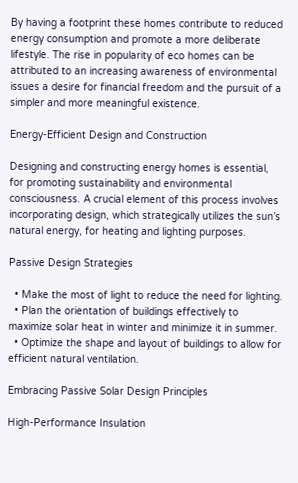By having a footprint these homes contribute to reduced energy consumption and promote a more deliberate lifestyle. The rise in popularity of eco homes can be attributed to an increasing awareness of environmental issues a desire for financial freedom and the pursuit of a simpler and more meaningful existence.

Energy-Efficient Design and Construction

Designing and constructing energy homes is essential, for promoting sustainability and environmental consciousness. A crucial element of this process involves incorporating design, which strategically utilizes the sun’s natural energy, for heating and lighting purposes.

Passive Design Strategies

  • Make the most of light to reduce the need for lighting.
  • Plan the orientation of buildings effectively to maximize solar heat in winter and minimize it in summer.
  • Optimize the shape and layout of buildings to allow for efficient natural ventilation.

Embracing Passive Solar Design Principles

High-Performance Insulation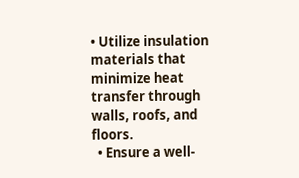• Utilize insulation materials that minimize heat transfer through walls, roofs, and floors.
  • Ensure a well-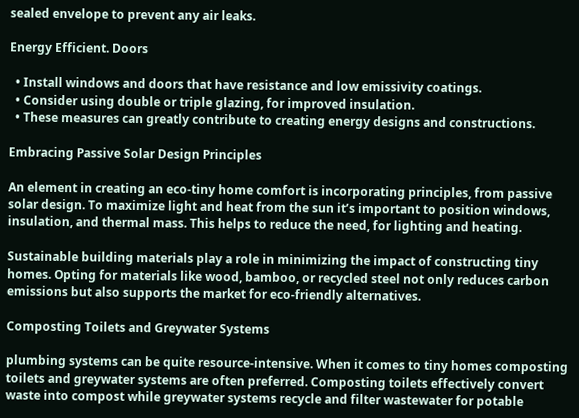sealed envelope to prevent any air leaks.

Energy Efficient. Doors

  • Install windows and doors that have resistance and low emissivity coatings.
  • Consider using double or triple glazing, for improved insulation.
  • These measures can greatly contribute to creating energy designs and constructions.

Embracing Passive Solar Design Principles

An element in creating an eco-tiny home comfort is incorporating principles, from passive solar design. To maximize light and heat from the sun it’s important to position windows, insulation, and thermal mass. This helps to reduce the need, for lighting and heating.

Sustainable building materials play a role in minimizing the impact of constructing tiny homes. Opting for materials like wood, bamboo, or recycled steel not only reduces carbon emissions but also supports the market for eco-friendly alternatives.

Composting Toilets and Greywater Systems

plumbing systems can be quite resource-intensive. When it comes to tiny homes composting toilets and greywater systems are often preferred. Composting toilets effectively convert waste into compost while greywater systems recycle and filter wastewater for potable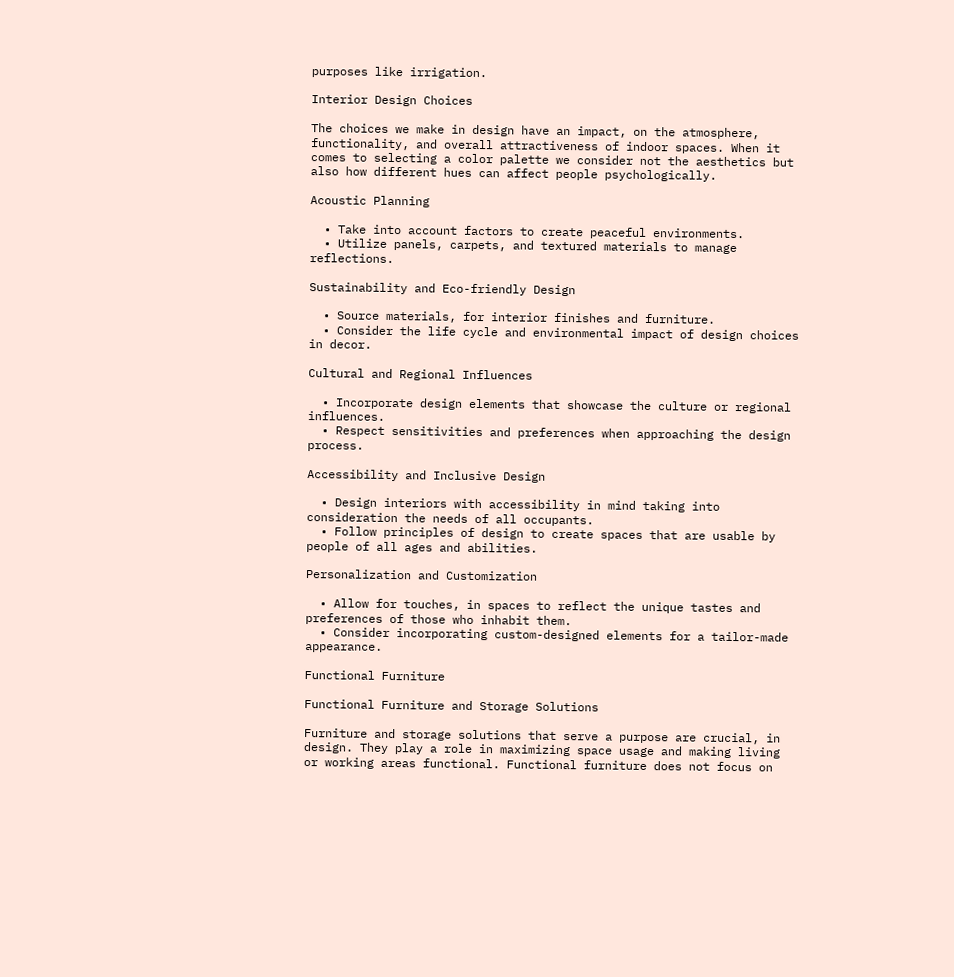purposes like irrigation.

Interior Design Choices

The choices we make in design have an impact, on the atmosphere, functionality, and overall attractiveness of indoor spaces. When it comes to selecting a color palette we consider not the aesthetics but also how different hues can affect people psychologically.

Acoustic Planning

  • Take into account factors to create peaceful environments.
  • Utilize panels, carpets, and textured materials to manage reflections.

Sustainability and Eco-friendly Design

  • Source materials, for interior finishes and furniture.
  • Consider the life cycle and environmental impact of design choices in decor.

Cultural and Regional Influences

  • Incorporate design elements that showcase the culture or regional influences.
  • Respect sensitivities and preferences when approaching the design process.

Accessibility and Inclusive Design

  • Design interiors with accessibility in mind taking into consideration the needs of all occupants.
  • Follow principles of design to create spaces that are usable by people of all ages and abilities.

Personalization and Customization

  • Allow for touches, in spaces to reflect the unique tastes and preferences of those who inhabit them.
  • Consider incorporating custom-designed elements for a tailor-made appearance.

Functional Furniture

Functional Furniture and Storage Solutions

Furniture and storage solutions that serve a purpose are crucial, in design. They play a role in maximizing space usage and making living or working areas functional. Functional furniture does not focus on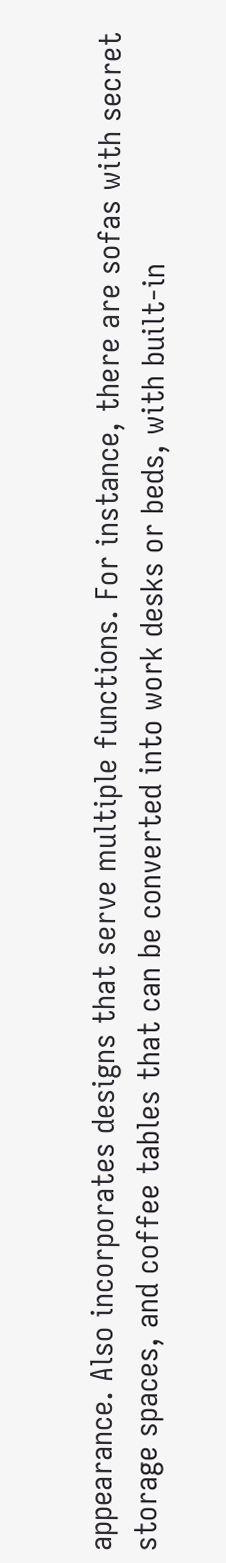appearance. Also incorporates designs that serve multiple functions. For instance, there are sofas with secret storage spaces, and coffee tables that can be converted into work desks or beds, with built-in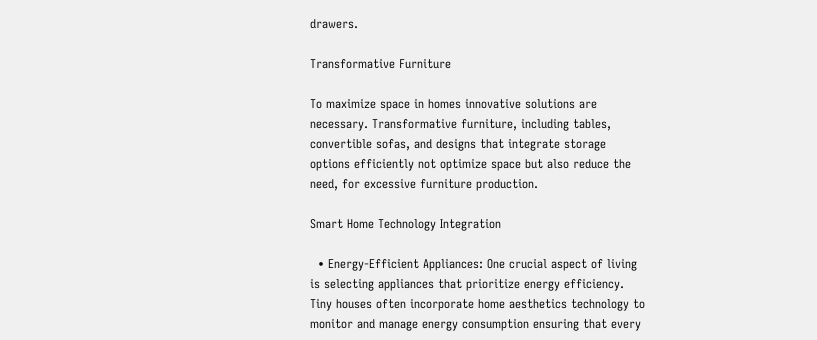drawers.

Transformative Furniture

To maximize space in homes innovative solutions are necessary. Transformative furniture, including tables, convertible sofas, and designs that integrate storage options efficiently not optimize space but also reduce the need, for excessive furniture production.

Smart Home Technology Integration

  • Energy-Efficient Appliances: One crucial aspect of living is selecting appliances that prioritize energy efficiency. Tiny houses often incorporate home aesthetics technology to monitor and manage energy consumption ensuring that every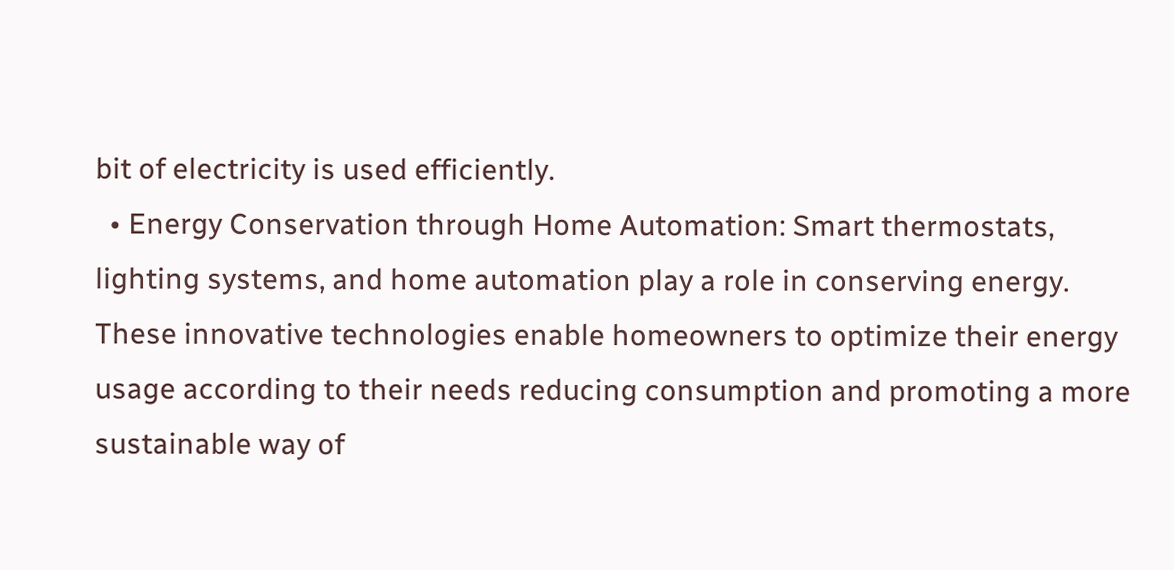bit of electricity is used efficiently.
  • Energy Conservation through Home Automation: Smart thermostats, lighting systems, and home automation play a role in conserving energy. These innovative technologies enable homeowners to optimize their energy usage according to their needs reducing consumption and promoting a more sustainable way of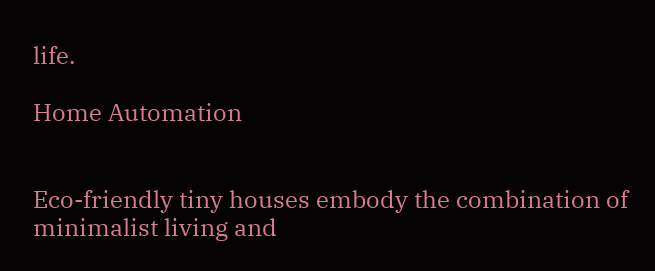life.

Home Automation


Eco-friendly tiny houses embody the combination of minimalist living and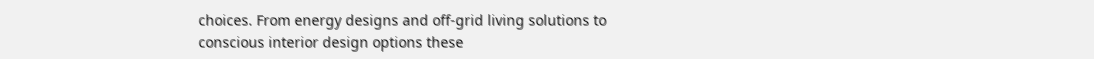choices. From energy designs and off-grid living solutions to conscious interior design options these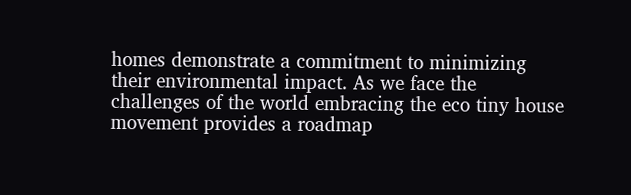homes demonstrate a commitment to minimizing their environmental impact. As we face the challenges of the world embracing the eco tiny house movement provides a roadmap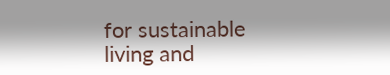for sustainable living and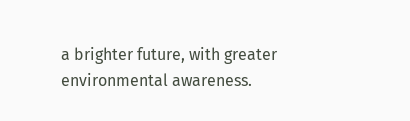a brighter future, with greater environmental awareness.